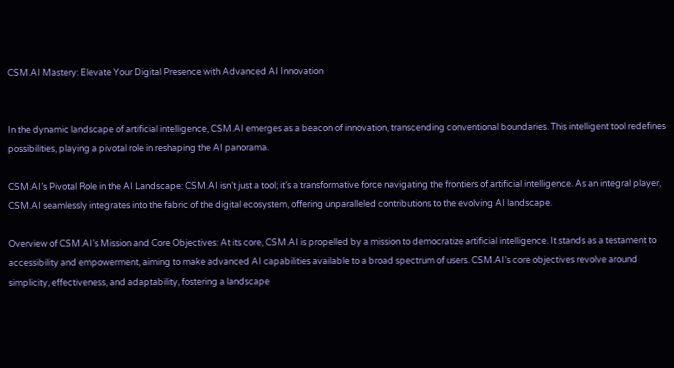CSM.AI Mastery: Elevate Your Digital Presence with Advanced AI Innovation


In the dynamic landscape of artificial intelligence, CSM.AI emerges as a beacon of innovation, transcending conventional boundaries. This intelligent tool redefines possibilities, playing a pivotal role in reshaping the AI panorama.

CSM.AI’s Pivotal Role in the AI Landscape: CSM.AI isn’t just a tool; it’s a transformative force navigating the frontiers of artificial intelligence. As an integral player, CSM.AI seamlessly integrates into the fabric of the digital ecosystem, offering unparalleled contributions to the evolving AI landscape.

Overview of CSM.AI’s Mission and Core Objectives: At its core, CSM.AI is propelled by a mission to democratize artificial intelligence. It stands as a testament to accessibility and empowerment, aiming to make advanced AI capabilities available to a broad spectrum of users. CSM.AI’s core objectives revolve around simplicity, effectiveness, and adaptability, fostering a landscape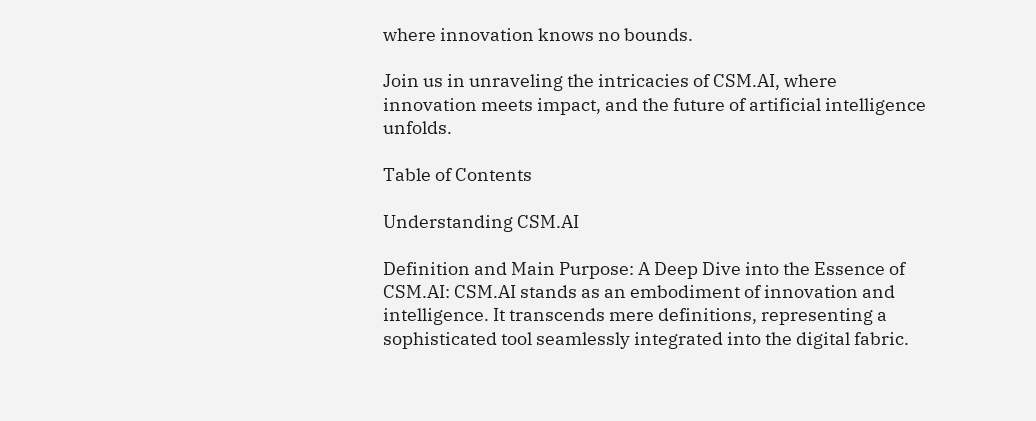where innovation knows no bounds.

Join us in unraveling the intricacies of CSM.AI, where innovation meets impact, and the future of artificial intelligence unfolds.

Table of Contents

Understanding CSM.AI

Definition and Main Purpose: A Deep Dive into the Essence of CSM.AI: CSM.AI stands as an embodiment of innovation and intelligence. It transcends mere definitions, representing a sophisticated tool seamlessly integrated into the digital fabric.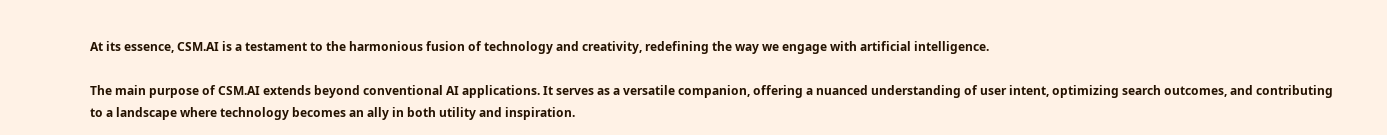At its essence, CSM.AI is a testament to the harmonious fusion of technology and creativity, redefining the way we engage with artificial intelligence.

The main purpose of CSM.AI extends beyond conventional AI applications. It serves as a versatile companion, offering a nuanced understanding of user intent, optimizing search outcomes, and contributing to a landscape where technology becomes an ally in both utility and inspiration.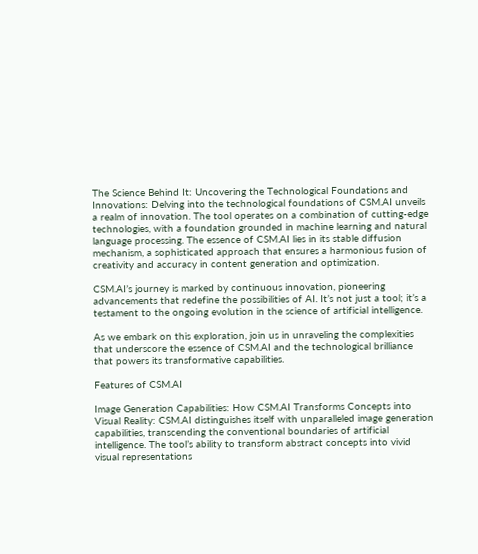The Science Behind It: Uncovering the Technological Foundations and Innovations: Delving into the technological foundations of CSM.AI unveils a realm of innovation. The tool operates on a combination of cutting-edge technologies, with a foundation grounded in machine learning and natural language processing. The essence of CSM.AI lies in its stable diffusion mechanism, a sophisticated approach that ensures a harmonious fusion of creativity and accuracy in content generation and optimization.

CSM.AI’s journey is marked by continuous innovation, pioneering advancements that redefine the possibilities of AI. It’s not just a tool; it’s a testament to the ongoing evolution in the science of artificial intelligence.

As we embark on this exploration, join us in unraveling the complexities that underscore the essence of CSM.AI and the technological brilliance that powers its transformative capabilities.

Features of CSM.AI

Image Generation Capabilities: How CSM.AI Transforms Concepts into Visual Reality: CSM.AI distinguishes itself with unparalleled image generation capabilities, transcending the conventional boundaries of artificial intelligence. The tool’s ability to transform abstract concepts into vivid visual representations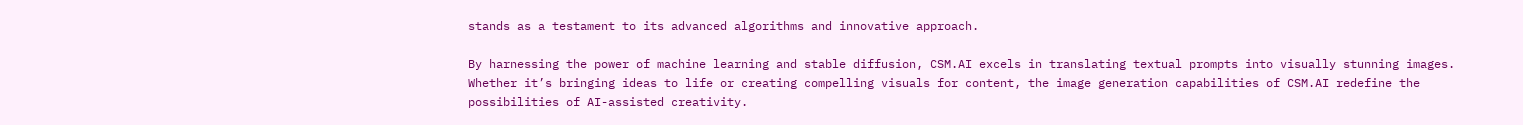stands as a testament to its advanced algorithms and innovative approach.

By harnessing the power of machine learning and stable diffusion, CSM.AI excels in translating textual prompts into visually stunning images. Whether it’s bringing ideas to life or creating compelling visuals for content, the image generation capabilities of CSM.AI redefine the possibilities of AI-assisted creativity.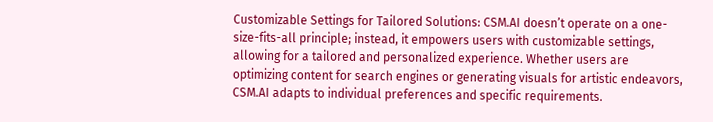Customizable Settings for Tailored Solutions: CSM.AI doesn’t operate on a one-size-fits-all principle; instead, it empowers users with customizable settings, allowing for a tailored and personalized experience. Whether users are optimizing content for search engines or generating visuals for artistic endeavors, CSM.AI adapts to individual preferences and specific requirements.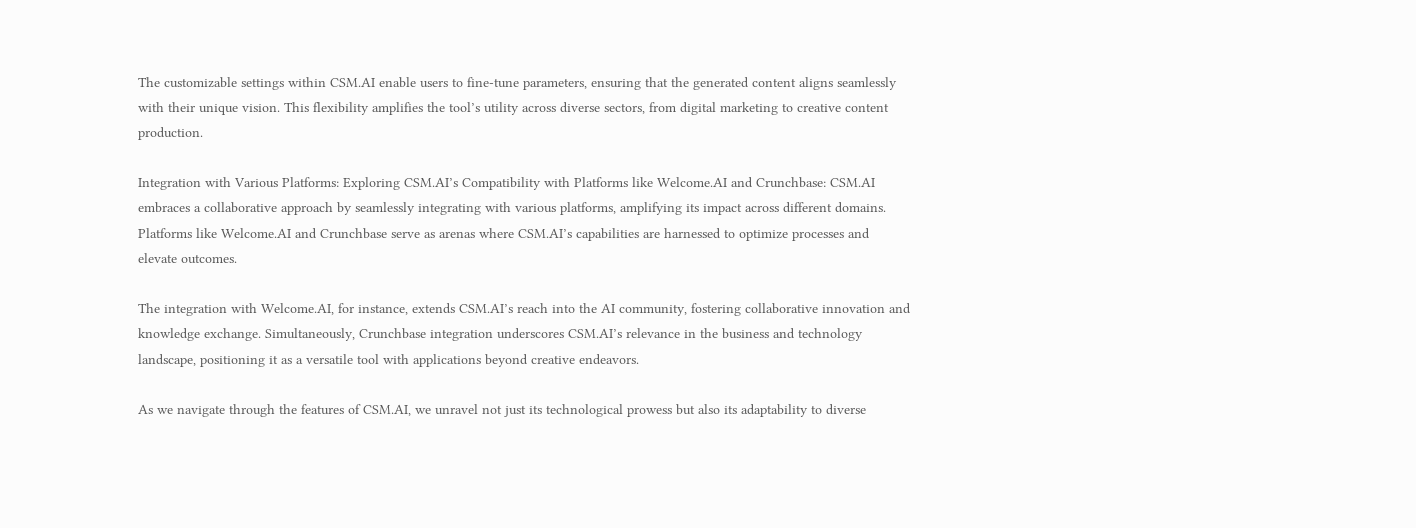The customizable settings within CSM.AI enable users to fine-tune parameters, ensuring that the generated content aligns seamlessly with their unique vision. This flexibility amplifies the tool’s utility across diverse sectors, from digital marketing to creative content production.

Integration with Various Platforms: Exploring CSM.AI’s Compatibility with Platforms like Welcome.AI and Crunchbase: CSM.AI embraces a collaborative approach by seamlessly integrating with various platforms, amplifying its impact across different domains. Platforms like Welcome.AI and Crunchbase serve as arenas where CSM.AI’s capabilities are harnessed to optimize processes and elevate outcomes.

The integration with Welcome.AI, for instance, extends CSM.AI’s reach into the AI community, fostering collaborative innovation and knowledge exchange. Simultaneously, Crunchbase integration underscores CSM.AI’s relevance in the business and technology landscape, positioning it as a versatile tool with applications beyond creative endeavors.

As we navigate through the features of CSM.AI, we unravel not just its technological prowess but also its adaptability to diverse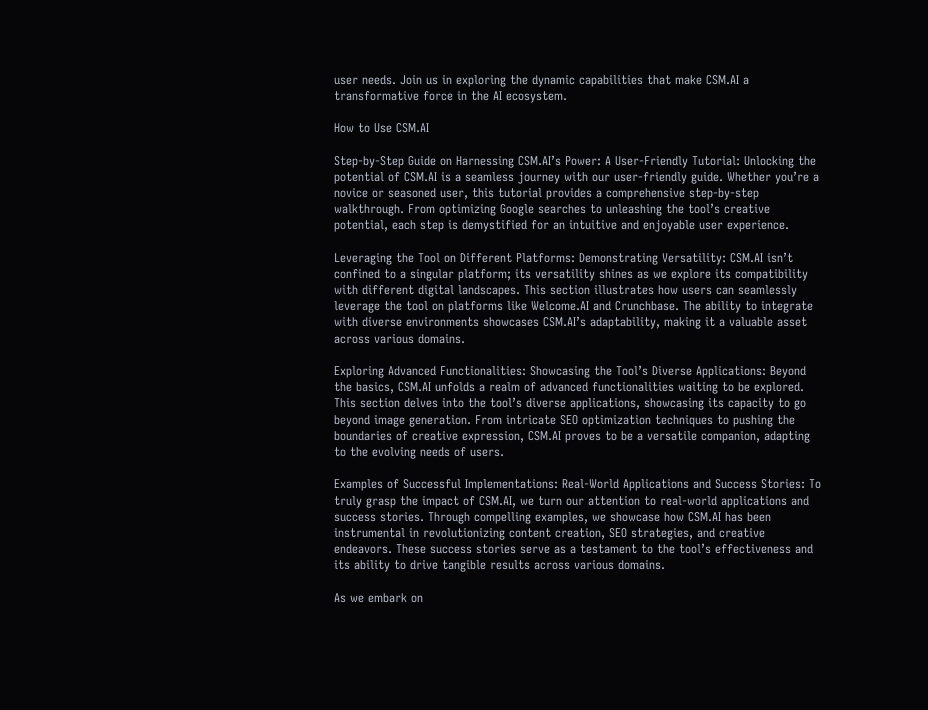user needs. Join us in exploring the dynamic capabilities that make CSM.AI a transformative force in the AI ecosystem.

How to Use CSM.AI

Step-by-Step Guide on Harnessing CSM.AI’s Power: A User-Friendly Tutorial: Unlocking the potential of CSM.AI is a seamless journey with our user-friendly guide. Whether you’re a novice or seasoned user, this tutorial provides a comprehensive step-by-step walkthrough. From optimizing Google searches to unleashing the tool’s creative potential, each step is demystified for an intuitive and enjoyable user experience.

Leveraging the Tool on Different Platforms: Demonstrating Versatility: CSM.AI isn’t confined to a singular platform; its versatility shines as we explore its compatibility with different digital landscapes. This section illustrates how users can seamlessly leverage the tool on platforms like Welcome.AI and Crunchbase. The ability to integrate with diverse environments showcases CSM.AI’s adaptability, making it a valuable asset across various domains.

Exploring Advanced Functionalities: Showcasing the Tool’s Diverse Applications: Beyond the basics, CSM.AI unfolds a realm of advanced functionalities waiting to be explored. This section delves into the tool’s diverse applications, showcasing its capacity to go beyond image generation. From intricate SEO optimization techniques to pushing the boundaries of creative expression, CSM.AI proves to be a versatile companion, adapting to the evolving needs of users.

Examples of Successful Implementations: Real-World Applications and Success Stories: To truly grasp the impact of CSM.AI, we turn our attention to real-world applications and success stories. Through compelling examples, we showcase how CSM.AI has been instrumental in revolutionizing content creation, SEO strategies, and creative endeavors. These success stories serve as a testament to the tool’s effectiveness and its ability to drive tangible results across various domains.

As we embark on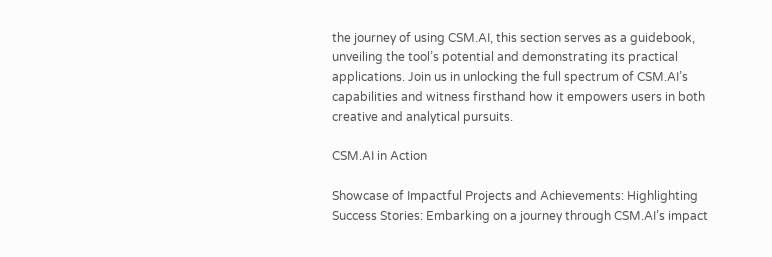the journey of using CSM.AI, this section serves as a guidebook, unveiling the tool’s potential and demonstrating its practical applications. Join us in unlocking the full spectrum of CSM.AI’s capabilities and witness firsthand how it empowers users in both creative and analytical pursuits.

CSM.AI in Action

Showcase of Impactful Projects and Achievements: Highlighting Success Stories: Embarking on a journey through CSM.AI’s impact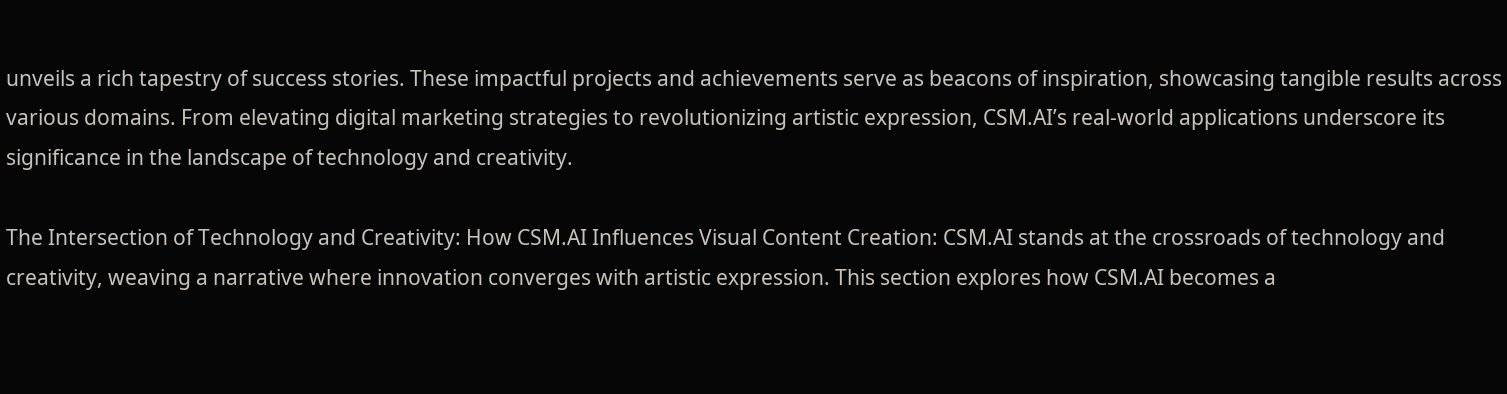unveils a rich tapestry of success stories. These impactful projects and achievements serve as beacons of inspiration, showcasing tangible results across various domains. From elevating digital marketing strategies to revolutionizing artistic expression, CSM.AI’s real-world applications underscore its significance in the landscape of technology and creativity.

The Intersection of Technology and Creativity: How CSM.AI Influences Visual Content Creation: CSM.AI stands at the crossroads of technology and creativity, weaving a narrative where innovation converges with artistic expression. This section explores how CSM.AI becomes a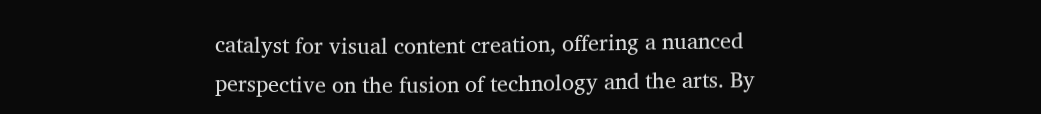catalyst for visual content creation, offering a nuanced perspective on the fusion of technology and the arts. By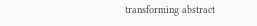transforming abstract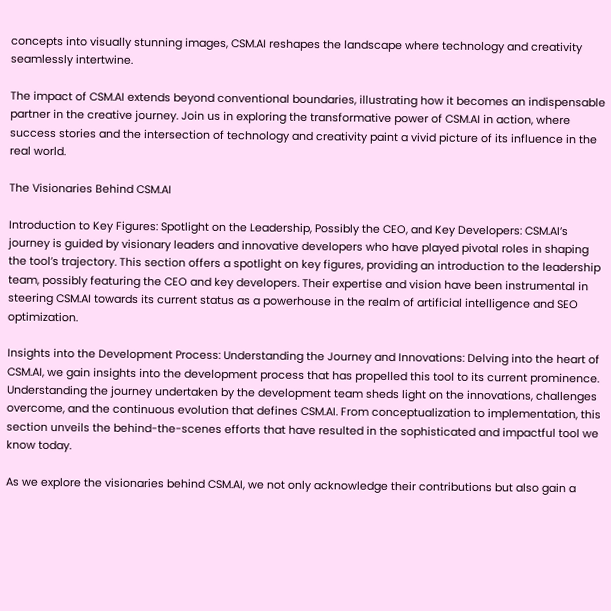concepts into visually stunning images, CSM.AI reshapes the landscape where technology and creativity seamlessly intertwine.

The impact of CSM.AI extends beyond conventional boundaries, illustrating how it becomes an indispensable partner in the creative journey. Join us in exploring the transformative power of CSM.AI in action, where success stories and the intersection of technology and creativity paint a vivid picture of its influence in the real world.

The Visionaries Behind CSM.AI

Introduction to Key Figures: Spotlight on the Leadership, Possibly the CEO, and Key Developers: CSM.AI’s journey is guided by visionary leaders and innovative developers who have played pivotal roles in shaping the tool’s trajectory. This section offers a spotlight on key figures, providing an introduction to the leadership team, possibly featuring the CEO and key developers. Their expertise and vision have been instrumental in steering CSM.AI towards its current status as a powerhouse in the realm of artificial intelligence and SEO optimization.

Insights into the Development Process: Understanding the Journey and Innovations: Delving into the heart of CSM.AI, we gain insights into the development process that has propelled this tool to its current prominence. Understanding the journey undertaken by the development team sheds light on the innovations, challenges overcome, and the continuous evolution that defines CSM.AI. From conceptualization to implementation, this section unveils the behind-the-scenes efforts that have resulted in the sophisticated and impactful tool we know today.

As we explore the visionaries behind CSM.AI, we not only acknowledge their contributions but also gain a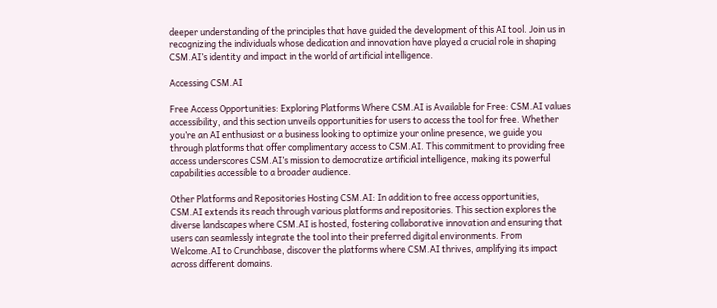deeper understanding of the principles that have guided the development of this AI tool. Join us in recognizing the individuals whose dedication and innovation have played a crucial role in shaping CSM.AI’s identity and impact in the world of artificial intelligence.

Accessing CSM.AI

Free Access Opportunities: Exploring Platforms Where CSM.AI is Available for Free: CSM.AI values accessibility, and this section unveils opportunities for users to access the tool for free. Whether you’re an AI enthusiast or a business looking to optimize your online presence, we guide you through platforms that offer complimentary access to CSM.AI. This commitment to providing free access underscores CSM.AI’s mission to democratize artificial intelligence, making its powerful capabilities accessible to a broader audience.

Other Platforms and Repositories Hosting CSM.AI: In addition to free access opportunities, CSM.AI extends its reach through various platforms and repositories. This section explores the diverse landscapes where CSM.AI is hosted, fostering collaborative innovation and ensuring that users can seamlessly integrate the tool into their preferred digital environments. From Welcome.AI to Crunchbase, discover the platforms where CSM.AI thrives, amplifying its impact across different domains.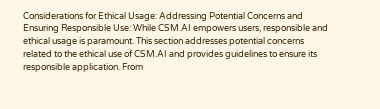Considerations for Ethical Usage: Addressing Potential Concerns and Ensuring Responsible Use: While CSM.AI empowers users, responsible and ethical usage is paramount. This section addresses potential concerns related to the ethical use of CSM.AI and provides guidelines to ensure its responsible application. From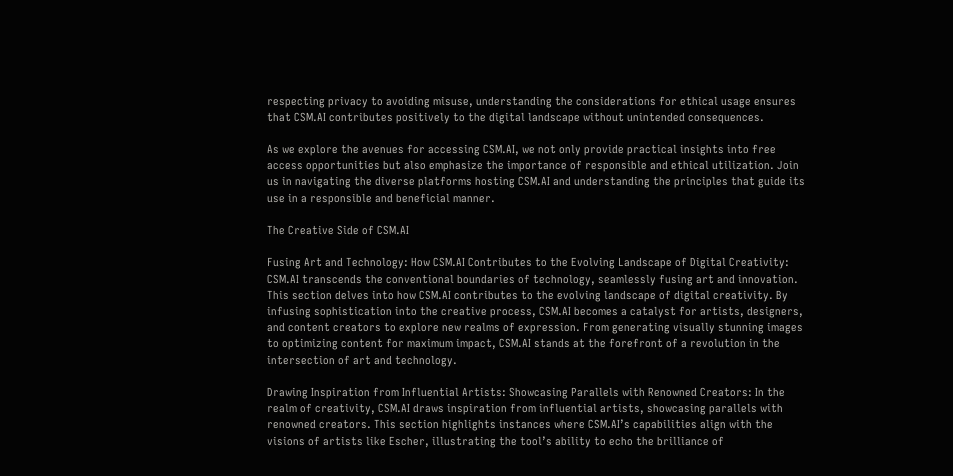respecting privacy to avoiding misuse, understanding the considerations for ethical usage ensures that CSM.AI contributes positively to the digital landscape without unintended consequences.

As we explore the avenues for accessing CSM.AI, we not only provide practical insights into free access opportunities but also emphasize the importance of responsible and ethical utilization. Join us in navigating the diverse platforms hosting CSM.AI and understanding the principles that guide its use in a responsible and beneficial manner.

The Creative Side of CSM.AI

Fusing Art and Technology: How CSM.AI Contributes to the Evolving Landscape of Digital Creativity: CSM.AI transcends the conventional boundaries of technology, seamlessly fusing art and innovation. This section delves into how CSM.AI contributes to the evolving landscape of digital creativity. By infusing sophistication into the creative process, CSM.AI becomes a catalyst for artists, designers, and content creators to explore new realms of expression. From generating visually stunning images to optimizing content for maximum impact, CSM.AI stands at the forefront of a revolution in the intersection of art and technology.

Drawing Inspiration from Influential Artists: Showcasing Parallels with Renowned Creators: In the realm of creativity, CSM.AI draws inspiration from influential artists, showcasing parallels with renowned creators. This section highlights instances where CSM.AI’s capabilities align with the visions of artists like Escher, illustrating the tool’s ability to echo the brilliance of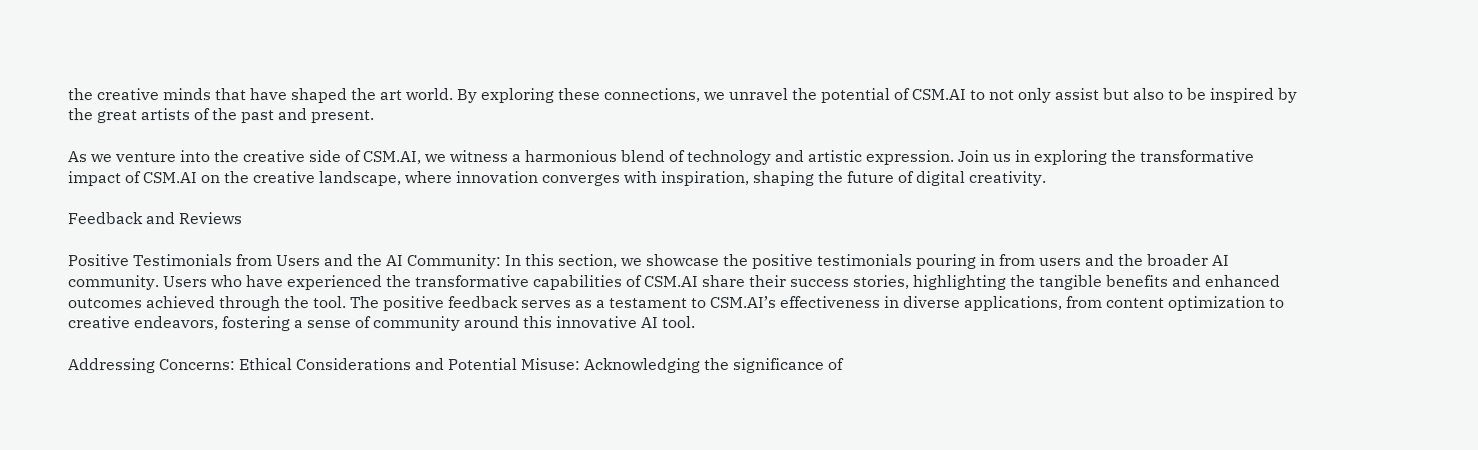the creative minds that have shaped the art world. By exploring these connections, we unravel the potential of CSM.AI to not only assist but also to be inspired by the great artists of the past and present.

As we venture into the creative side of CSM.AI, we witness a harmonious blend of technology and artistic expression. Join us in exploring the transformative impact of CSM.AI on the creative landscape, where innovation converges with inspiration, shaping the future of digital creativity.

Feedback and Reviews

Positive Testimonials from Users and the AI Community: In this section, we showcase the positive testimonials pouring in from users and the broader AI community. Users who have experienced the transformative capabilities of CSM.AI share their success stories, highlighting the tangible benefits and enhanced outcomes achieved through the tool. The positive feedback serves as a testament to CSM.AI’s effectiveness in diverse applications, from content optimization to creative endeavors, fostering a sense of community around this innovative AI tool.

Addressing Concerns: Ethical Considerations and Potential Misuse: Acknowledging the significance of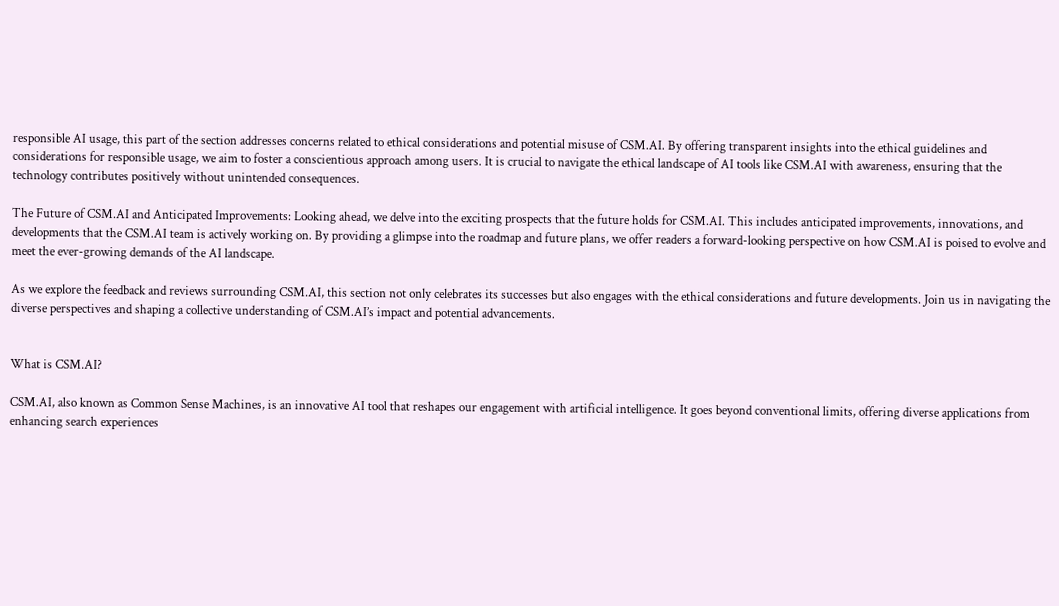responsible AI usage, this part of the section addresses concerns related to ethical considerations and potential misuse of CSM.AI. By offering transparent insights into the ethical guidelines and considerations for responsible usage, we aim to foster a conscientious approach among users. It is crucial to navigate the ethical landscape of AI tools like CSM.AI with awareness, ensuring that the technology contributes positively without unintended consequences.

The Future of CSM.AI and Anticipated Improvements: Looking ahead, we delve into the exciting prospects that the future holds for CSM.AI. This includes anticipated improvements, innovations, and developments that the CSM.AI team is actively working on. By providing a glimpse into the roadmap and future plans, we offer readers a forward-looking perspective on how CSM.AI is poised to evolve and meet the ever-growing demands of the AI landscape.

As we explore the feedback and reviews surrounding CSM.AI, this section not only celebrates its successes but also engages with the ethical considerations and future developments. Join us in navigating the diverse perspectives and shaping a collective understanding of CSM.AI’s impact and potential advancements.


What is CSM.AI?

CSM.AI, also known as Common Sense Machines, is an innovative AI tool that reshapes our engagement with artificial intelligence. It goes beyond conventional limits, offering diverse applications from enhancing search experiences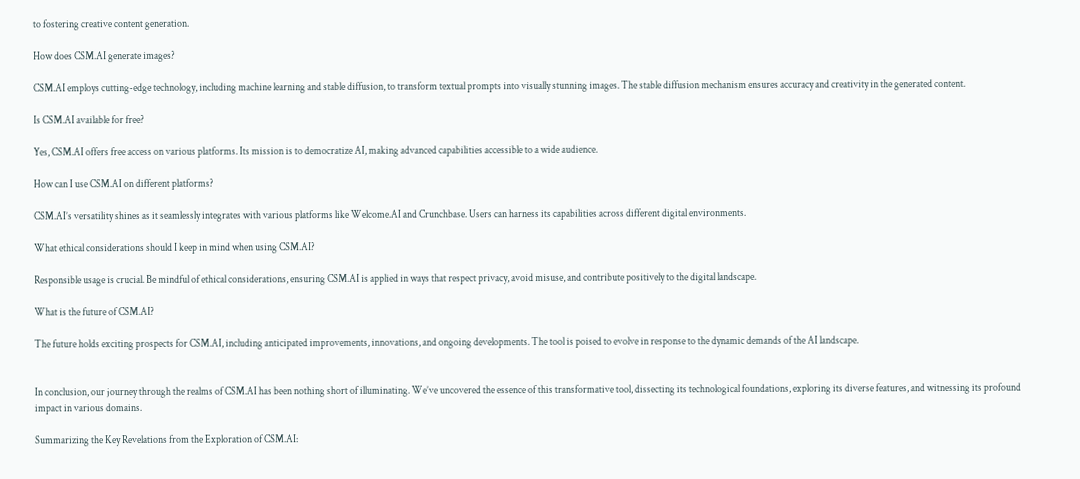to fostering creative content generation.

How does CSM.AI generate images?

CSM.AI employs cutting-edge technology, including machine learning and stable diffusion, to transform textual prompts into visually stunning images. The stable diffusion mechanism ensures accuracy and creativity in the generated content.

Is CSM.AI available for free?

Yes, CSM.AI offers free access on various platforms. Its mission is to democratize AI, making advanced capabilities accessible to a wide audience.

How can I use CSM.AI on different platforms?

CSM.AI’s versatility shines as it seamlessly integrates with various platforms like Welcome.AI and Crunchbase. Users can harness its capabilities across different digital environments.

What ethical considerations should I keep in mind when using CSM.AI?

Responsible usage is crucial. Be mindful of ethical considerations, ensuring CSM.AI is applied in ways that respect privacy, avoid misuse, and contribute positively to the digital landscape.

What is the future of CSM.AI?

The future holds exciting prospects for CSM.AI, including anticipated improvements, innovations, and ongoing developments. The tool is poised to evolve in response to the dynamic demands of the AI landscape.


In conclusion, our journey through the realms of CSM.AI has been nothing short of illuminating. We’ve uncovered the essence of this transformative tool, dissecting its technological foundations, exploring its diverse features, and witnessing its profound impact in various domains.

Summarizing the Key Revelations from the Exploration of CSM.AI: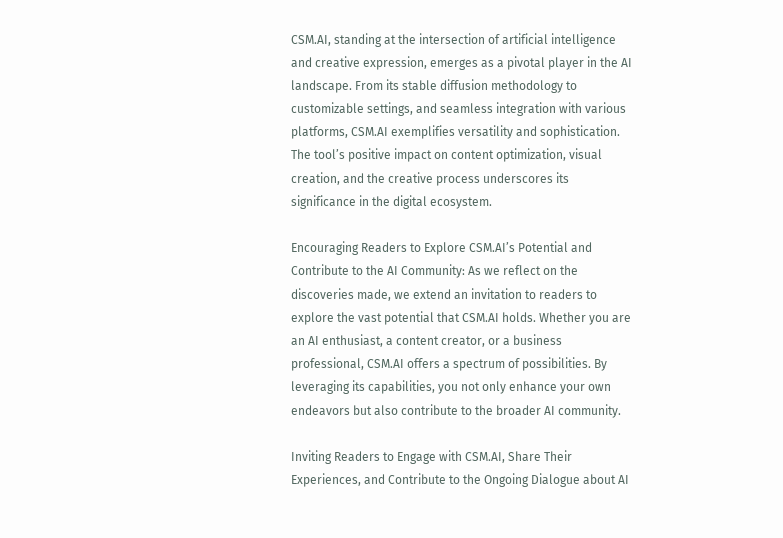CSM.AI, standing at the intersection of artificial intelligence and creative expression, emerges as a pivotal player in the AI landscape. From its stable diffusion methodology to customizable settings, and seamless integration with various platforms, CSM.AI exemplifies versatility and sophistication. The tool’s positive impact on content optimization, visual creation, and the creative process underscores its significance in the digital ecosystem.

Encouraging Readers to Explore CSM.AI’s Potential and Contribute to the AI Community: As we reflect on the discoveries made, we extend an invitation to readers to explore the vast potential that CSM.AI holds. Whether you are an AI enthusiast, a content creator, or a business professional, CSM.AI offers a spectrum of possibilities. By leveraging its capabilities, you not only enhance your own endeavors but also contribute to the broader AI community.

Inviting Readers to Engage with CSM.AI, Share Their Experiences, and Contribute to the Ongoing Dialogue about AI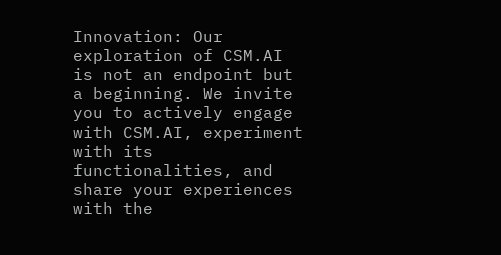Innovation: Our exploration of CSM.AI is not an endpoint but a beginning. We invite you to actively engage with CSM.AI, experiment with its functionalities, and share your experiences with the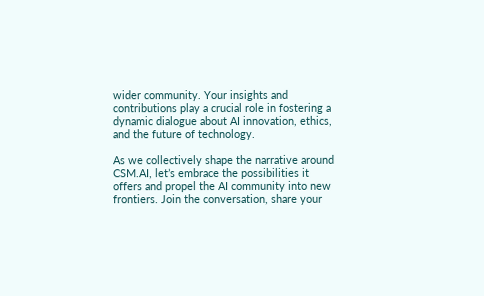wider community. Your insights and contributions play a crucial role in fostering a dynamic dialogue about AI innovation, ethics, and the future of technology.

As we collectively shape the narrative around CSM.AI, let’s embrace the possibilities it offers and propel the AI community into new frontiers. Join the conversation, share your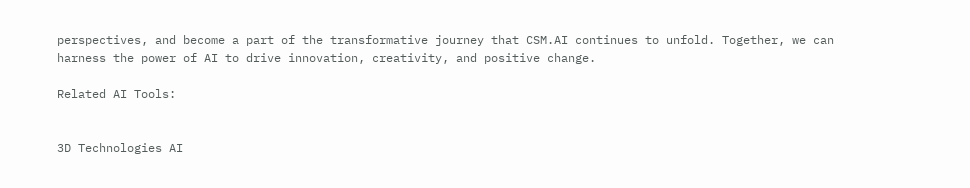perspectives, and become a part of the transformative journey that CSM.AI continues to unfold. Together, we can harness the power of AI to drive innovation, creativity, and positive change.

Related AI Tools:


3D Technologies AI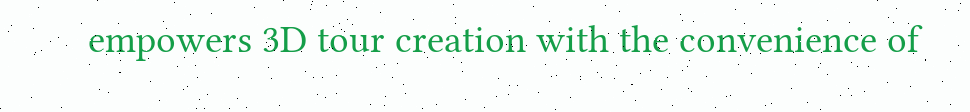empowers 3D tour creation with the convenience of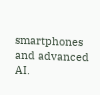smartphones and advanced AI.